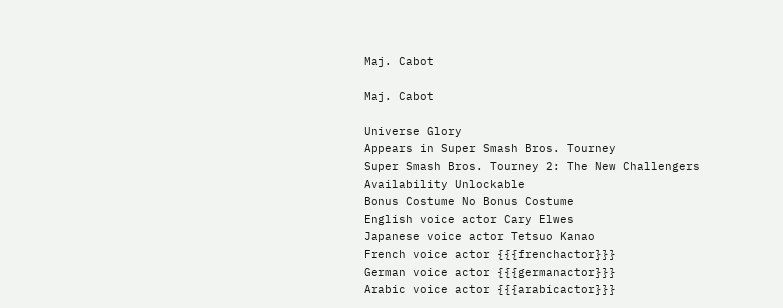Maj. Cabot

Maj. Cabot

Universe Glory
Appears in Super Smash Bros. Tourney
Super Smash Bros. Tourney 2: The New Challengers
Availability Unlockable
Bonus Costume No Bonus Costume
English voice actor Cary Elwes
Japanese voice actor Tetsuo Kanao
French voice actor {{{frenchactor}}}
German voice actor {{{germanactor}}}
Arabic voice actor {{{arabicactor}}}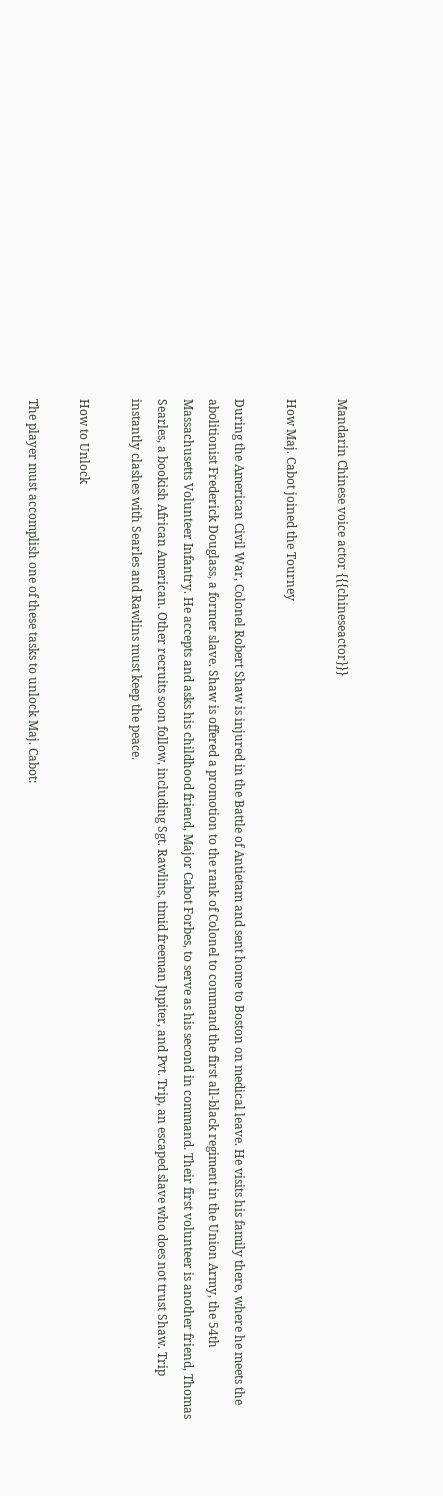Mandarin Chinese voice actor {{{chineseactor}}}

How Maj. Cabot joined the Tourney

During the American Civil War, Colonel Robert Shaw is injured in the Battle of Antietam and sent home to Boston on medical leave. He visits his family there, where he meets the abolitionist Frederick Douglass, a former slave. Shaw is offered a promotion to the rank of Colonel to command the first all-black regiment in the Union Army, the 54th Massachusetts Volunteer Infantry. He accepts and asks his childhood friend, Major Cabot Forbes, to serve as his second in command. Their first volunteer is another friend, Thomas Searles, a bookish African American. Other recruits soon follow, including Sgt. Rawlins, timid freeman Jupiter, and Pvt. Trip, an escaped slave who does not trust Shaw. Trip instantly clashes with Searles and Rawlins must keep the peace.

How to Unlock

The player must accomplish one of these tasks to unlock Maj. Cabot: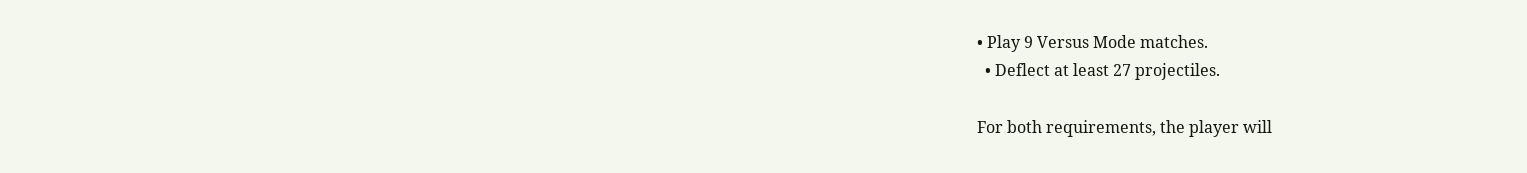• Play 9 Versus Mode matches.
  • Deflect at least 27 projectiles.

For both requirements, the player will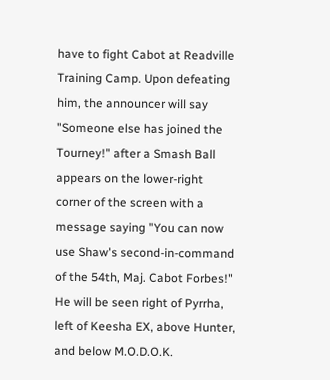have to fight Cabot at Readville Training Camp. Upon defeating him, the announcer will say "Someone else has joined the Tourney!" after a Smash Ball appears on the lower-right corner of the screen with a message saying "You can now use Shaw's second-in-command of the 54th, Maj. Cabot Forbes!" He will be seen right of Pyrrha, left of Keesha EX, above Hunter, and below M.O.D.O.K.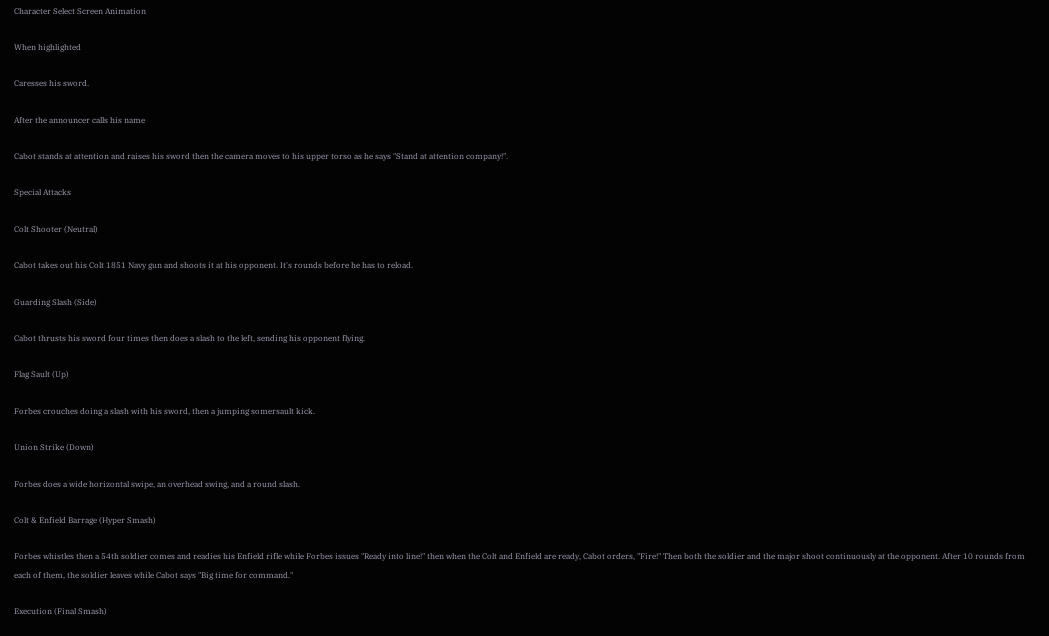Character Select Screen Animation

When highlighted

Caresses his sword.

After the announcer calls his name

Cabot stands at attention and raises his sword then the camera moves to his upper torso as he says "Stand at attention company!".

Special Attacks

Colt Shooter (Neutral)

Cabot takes out his Colt 1851 Navy gun and shoots it at his opponent. It's rounds before he has to reload.

Guarding Slash (Side)

Cabot thrusts his sword four times then does a slash to the left, sending his opponent flying.

Flag Sault (Up)

Forbes crouches doing a slash with his sword, then a jumping somersault kick.

Union Strike (Down)

Forbes does a wide horizontal swipe, an overhead swing, and a round slash.

Colt & Enfield Barrage (Hyper Smash)

Forbes whistles then a 54th soldier comes and readies his Enfield rifle while Forbes issues "Ready into line!" then when the Colt and Enfield are ready, Cabot orders, "Fire!" Then both the soldier and the major shoot continuously at the opponent. After 10 rounds from each of them, the soldier leaves while Cabot says "Big time for command."

Execution (Final Smash)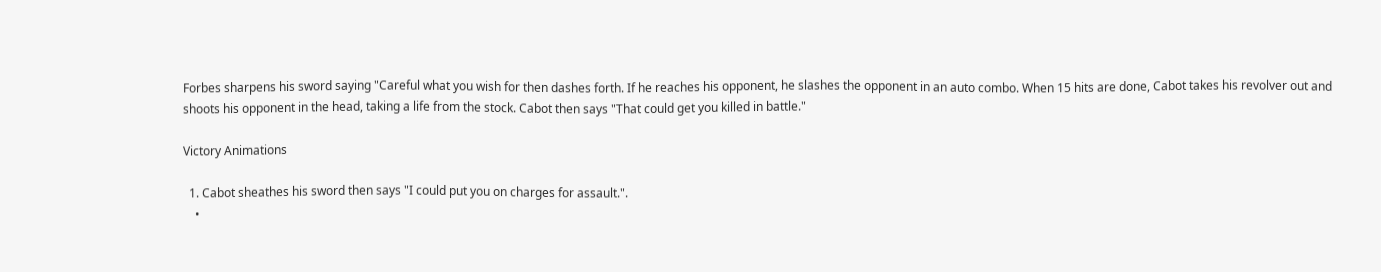Forbes sharpens his sword saying "Careful what you wish for then dashes forth. If he reaches his opponent, he slashes the opponent in an auto combo. When 15 hits are done, Cabot takes his revolver out and shoots his opponent in the head, taking a life from the stock. Cabot then says "That could get you killed in battle."

Victory Animations

  1. Cabot sheathes his sword then says "I could put you on charges for assault.".
    •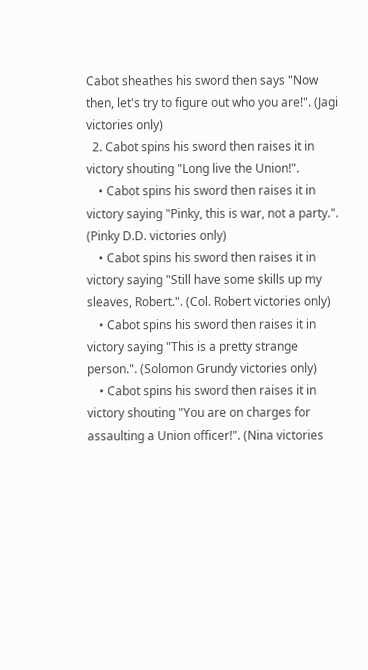Cabot sheathes his sword then says "Now then, let's try to figure out who you are!". (Jagi victories only)
  2. Cabot spins his sword then raises it in victory shouting "Long live the Union!".
    • Cabot spins his sword then raises it in victory saying "Pinky, this is war, not a party.". (Pinky D.D. victories only)
    • Cabot spins his sword then raises it in victory saying "Still have some skills up my sleaves, Robert.". (Col. Robert victories only)
    • Cabot spins his sword then raises it in victory saying "This is a pretty strange person.". (Solomon Grundy victories only)
    • Cabot spins his sword then raises it in victory shouting "You are on charges for assaulting a Union officer!". (Nina victories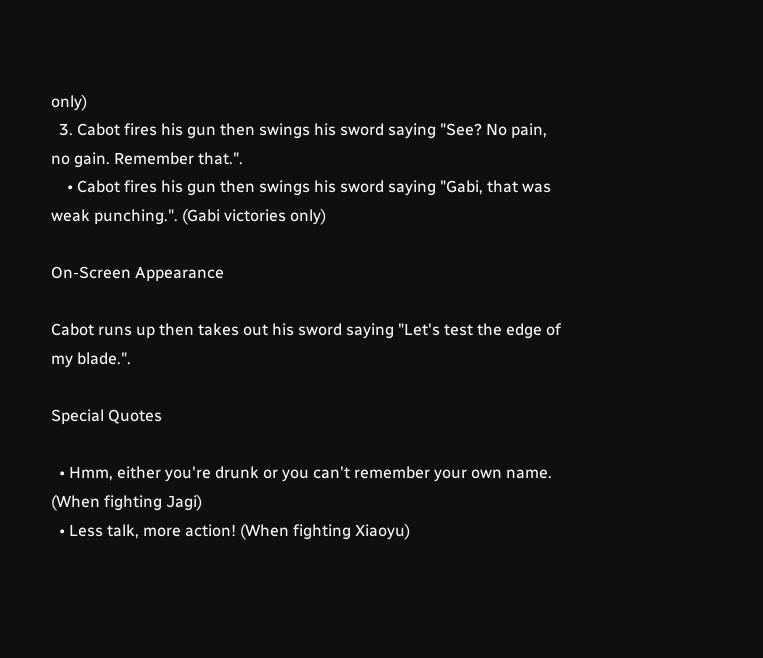only)
  3. Cabot fires his gun then swings his sword saying "See? No pain, no gain. Remember that.".
    • Cabot fires his gun then swings his sword saying "Gabi, that was weak punching.". (Gabi victories only)

On-Screen Appearance

Cabot runs up then takes out his sword saying "Let's test the edge of my blade.".

Special Quotes

  • Hmm, either you're drunk or you can't remember your own name. (When fighting Jagi)
  • Less talk, more action! (When fighting Xiaoyu)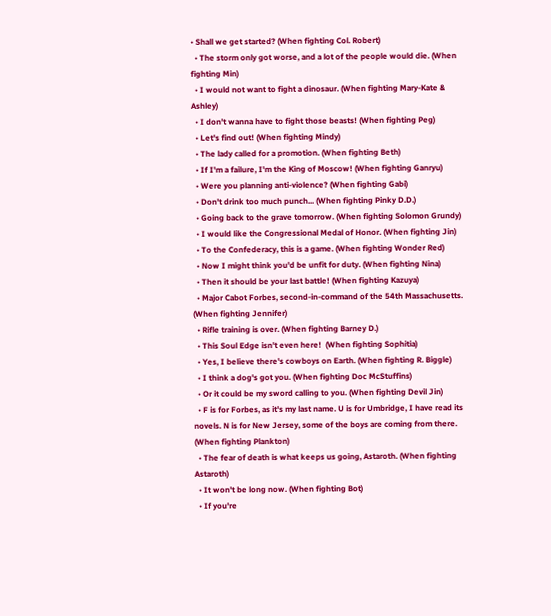• Shall we get started? (When fighting Col. Robert)
  • The storm only got worse, and a lot of the people would die. (When fighting Min)
  • I would not want to fight a dinosaur. (When fighting Mary-Kate & Ashley)
  • I don't wanna have to fight those beasts! (When fighting Peg)
  • Let's find out! (When fighting Mindy)
  • The lady called for a promotion. (When fighting Beth)
  • If I'm a failure, I'm the King of Moscow! (When fighting Ganryu)
  • Were you planning anti-violence? (When fighting Gabi)
  • Don't drink too much punch... (When fighting Pinky D.D.)
  • Going back to the grave tomorrow. (When fighting Solomon Grundy)
  • I would like the Congressional Medal of Honor. (When fighting Jin)
  • To the Confederacy, this is a game. (When fighting Wonder Red)
  • Now I might think you'd be unfit for duty. (When fighting Nina)
  • Then it should be your last battle! (When fighting Kazuya)
  • Major Cabot Forbes, second-in-command of the 54th Massachusetts. (When fighting Jennifer)
  • Rifle training is over. (When fighting Barney D.)
  • This Soul Edge isn't even here!  (When fighting Sophitia)
  • Yes, I believe there's cowboys on Earth. (When fighting R. Biggle)
  • I think a dog's got you. (When fighting Doc McStuffins)
  • Or it could be my sword calling to you. (When fighting Devil Jin)
  • F is for Forbes, as it's my last name. U is for Umbridge, I have read its novels. N is for New Jersey, some of the boys are coming from there. (When fighting Plankton)
  • The fear of death is what keeps us going, Astaroth. (When fighting Astaroth)
  • It won't be long now. (When fighting Bot)
  • If you're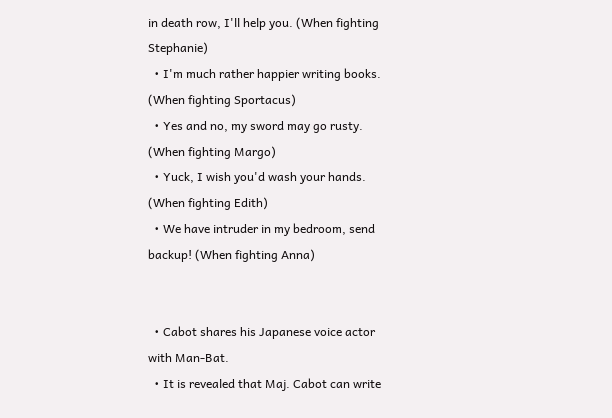in death row, I'll help you. (When fighting Stephanie)
  • I'm much rather happier writing books. (When fighting Sportacus)
  • Yes and no, my sword may go rusty. (When fighting Margo)
  • Yuck, I wish you'd wash your hands. (When fighting Edith)
  • We have intruder in my bedroom, send backup! (When fighting Anna)


  • Cabot shares his Japanese voice actor with Man-Bat.
  • It is revealed that Maj. Cabot can write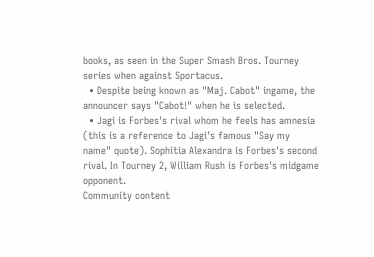books, as seen in the Super Smash Bros. Tourney series when against Sportacus.
  • Despite being known as "Maj. Cabot" ingame, the announcer says "Cabot!" when he is selected.
  • Jagi is Forbes's rival whom he feels has amnesia (this is a reference to Jagi's famous "Say my name" quote). Sophitia Alexandra is Forbes's second rival. In Tourney 2, William Rush is Forbes's midgame opponent.
Community content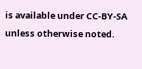is available under CC-BY-SA unless otherwise noted.